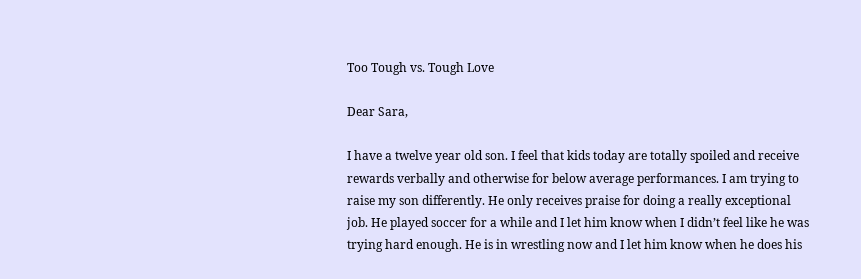Too Tough vs. Tough Love

Dear Sara,

I have a twelve year old son. I feel that kids today are totally spoiled and receive rewards verbally and otherwise for below average performances. I am trying to raise my son differently. He only receives praise for doing a really exceptional job. He played soccer for a while and I let him know when I didn’t feel like he was trying hard enough. He is in wrestling now and I let him know when he does his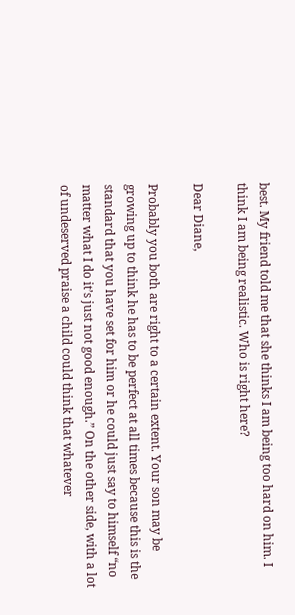best. My friend told me that she thinks I am being too hard on him. I think I am being realistic. Who is right here?

Dear Diane,

Probably you both are right to a certain extent. Your son may be growing up to think he has to be perfect at all times because this is the standard that you have set for him or he could just say to himself “no matter what I do it’s just not good enough.” On the other side, with a lot of undeserved praise a child could think that whatever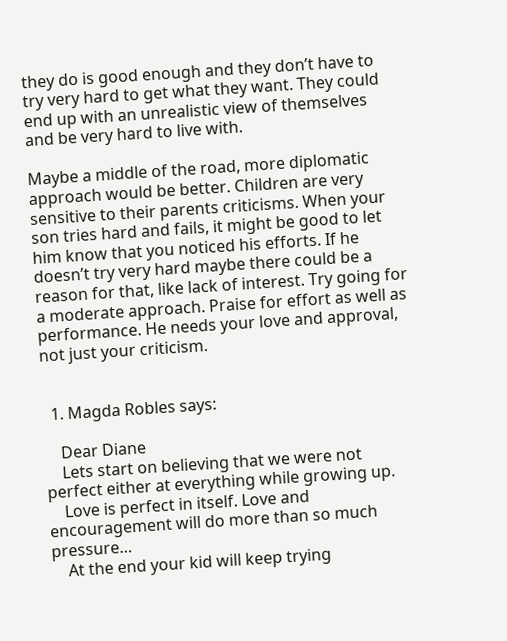they do is good enough and they don’t have to try very hard to get what they want. They could end up with an unrealistic view of themselves and be very hard to live with.

Maybe a middle of the road, more diplomatic approach would be better. Children are very sensitive to their parents criticisms. When your son tries hard and fails, it might be good to let him know that you noticed his efforts. If he doesn’t try very hard maybe there could be a reason for that, like lack of interest. Try going for a moderate approach. Praise for effort as well as performance. He needs your love and approval, not just your criticism.


  1. Magda Robles says:

    Dear Diane
    Lets start on believing that we were not perfect either at everything while growing up.
    Love is perfect in itself. Love and encouragement will do more than so much pressure…
    At the end your kid will keep trying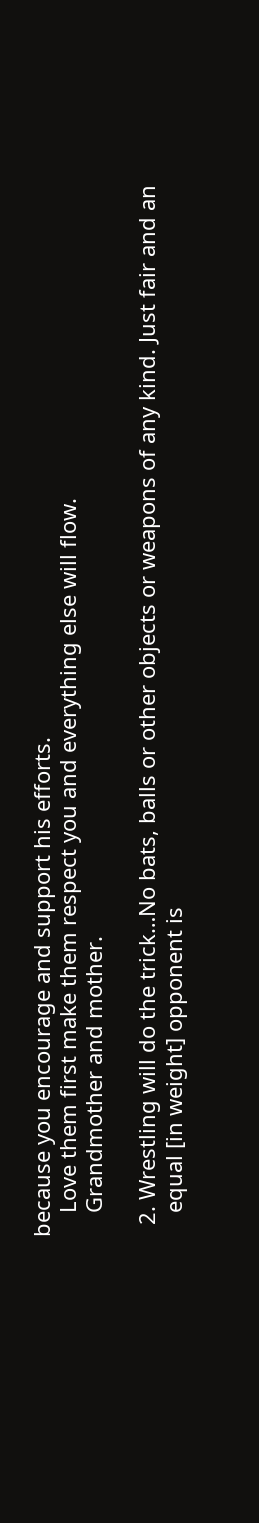because you encourage and support his efforts.
    Love them first make them respect you and everything else will flow.
    Grandmother and mother.

  2. Wrestling will do the trick…No bats, balls or other objects or weapons of any kind. Just fair and an
    equal [in weight] opponent is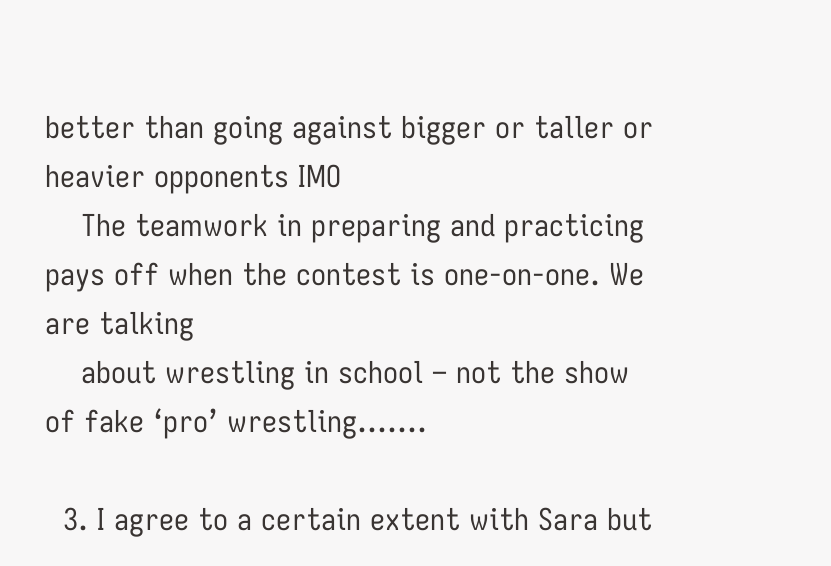better than going against bigger or taller or heavier opponents IMO
    The teamwork in preparing and practicing pays off when the contest is one-on-one. We are talking
    about wrestling in school – not the show of fake ‘pro’ wrestling…….

  3. I agree to a certain extent with Sara but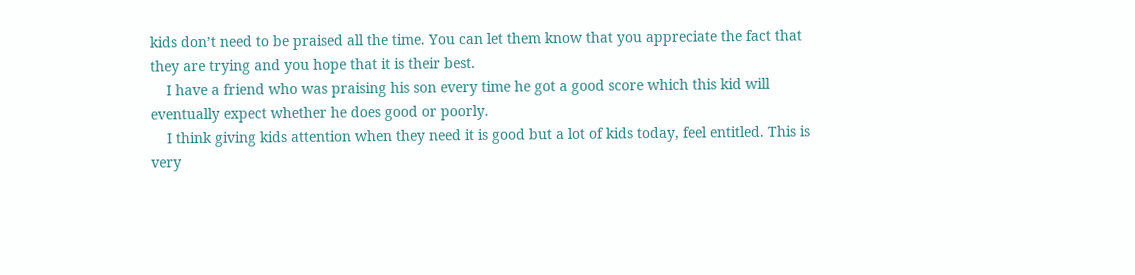kids don’t need to be praised all the time. You can let them know that you appreciate the fact that they are trying and you hope that it is their best.
    I have a friend who was praising his son every time he got a good score which this kid will eventually expect whether he does good or poorly.
    I think giving kids attention when they need it is good but a lot of kids today, feel entitled. This is very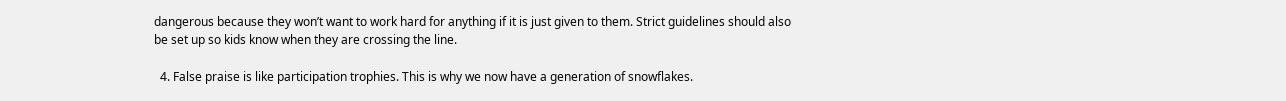dangerous because they won’t want to work hard for anything if it is just given to them. Strict guidelines should also be set up so kids know when they are crossing the line.

  4. False praise is like participation trophies. This is why we now have a generation of snowflakes.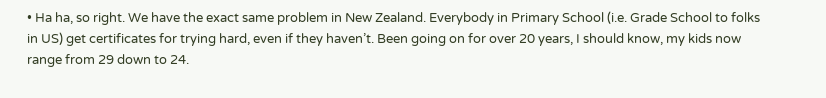• Ha ha, so right. We have the exact same problem in New Zealand. Everybody in Primary School (i.e. Grade School to folks in US) get certificates for trying hard, even if they haven’t. Been going on for over 20 years, I should know, my kids now range from 29 down to 24.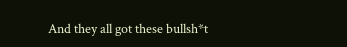And they all got these bullsh*t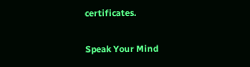certificates.

Speak Your Mind